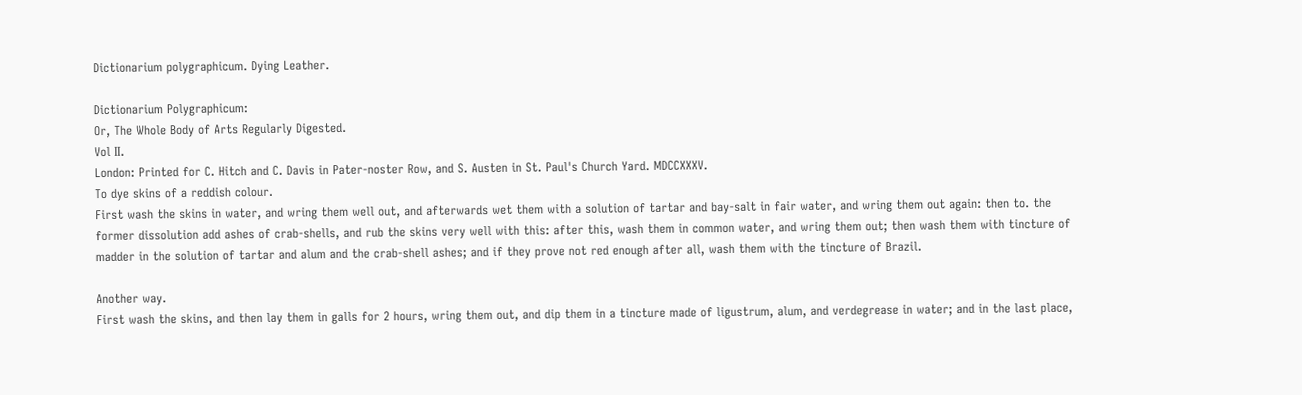Dictionarium polygraphicum. Dying Leather.

Dictionarium Polygraphicum:
Or, The Whole Body of Arts Regularly Digested.
Vol II.
London: Printed for C. Hitch and C. Davis in Pater-noster Row, and S. Austen in St. Paul's Church Yard. MDCCXXXV.
To dye skins of a reddish colour.
First wash the skins in water, and wring them well out, and afterwards wet them with a solution of tartar and bay-salt in fair water, and wring them out again: then to. the former dissolution add ashes of crab-shells, and rub the skins very well with this: after this, wash them in common water, and wring them out; then wash them with tincture of madder in the solution of tartar and alum and the crab-shell ashes; and if they prove not red enough after all, wash them with the tincture of Brazil.

Another way.
First wash the skins, and then lay them in galls for 2 hours, wring them out, and dip them in a tincture made of ligustrum, alum, and verdegrease in water; and in the last place,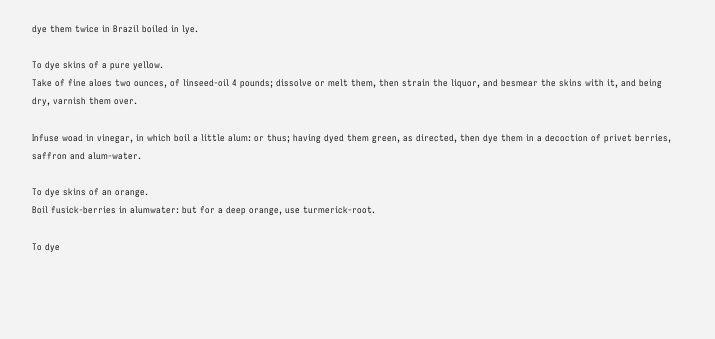dye them twice in Brazil boiled in lye.

To dye skins of a pure yellow.
Take of fine aloes two ounces, of linseed-oil 4 pounds; dissolve or melt them, then strain the liquor, and besmear the skins with it, and being dry, varnish them over.

Infuse woad in vinegar, in which boil a little alum: or thus; having dyed them green, as directed, then dye them in a decoction of privet berries, saffron and alum-water.

To dye skins of an orange.
Boil fusick-berries in alumwater: but for a deep orange, use turmerick-root.

To dye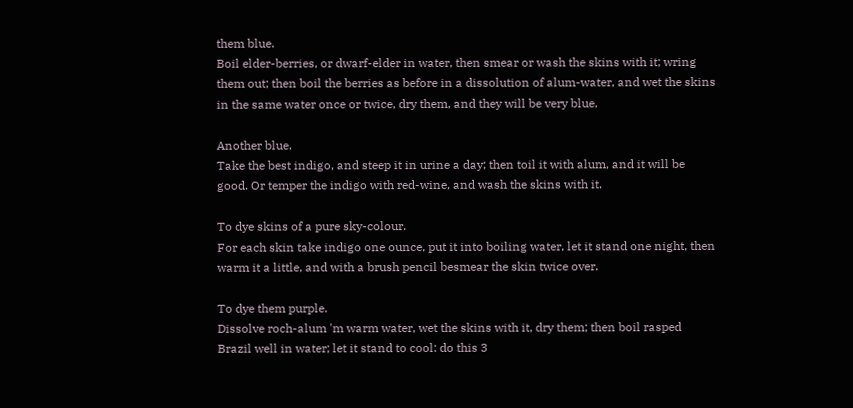them blue.
Boil elder-berries, or dwarf-elder in water, then smear or wash the skins with it; wring them out; then boil the berries as before in a dissolution of alum-water, and wet the skins in the same water once or twice, dry them, and they will be very blue.

Another blue.
Take the best indigo, and steep it in urine a day; then toil it with alum, and it will be good. Or temper the indigo with red-wine, and wash the skins with it.

To dye skins of a pure sky-colour.
For each skin take indigo one ounce, put it into boiling water, let it stand one night, then warm it a little, and with a brush pencil besmear the skin twice over.

To dye them purple.
Dissolve roch-alum 'm warm water, wet the skins with it, dry them; then boil rasped Brazil well in water; let it stand to cool: do this 3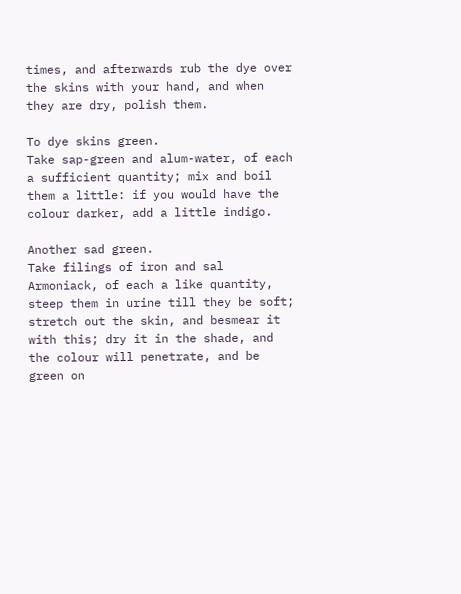times, and afterwards rub the dye over the skins with your hand, and when they are dry, polish them.

To dye skins green.
Take sap-green and alum-water, of each a sufficient quantity; mix and boil them a little: if you would have the colour darker, add a little indigo.

Another sad green.
Take filings of iron and sal Armoniack, of each a like quantity, steep them in urine till they be soft; stretch out the skin, and besmear it with this; dry it in the shade, and the colour will penetrate, and be green on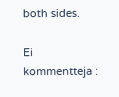both sides.

Ei kommentteja :